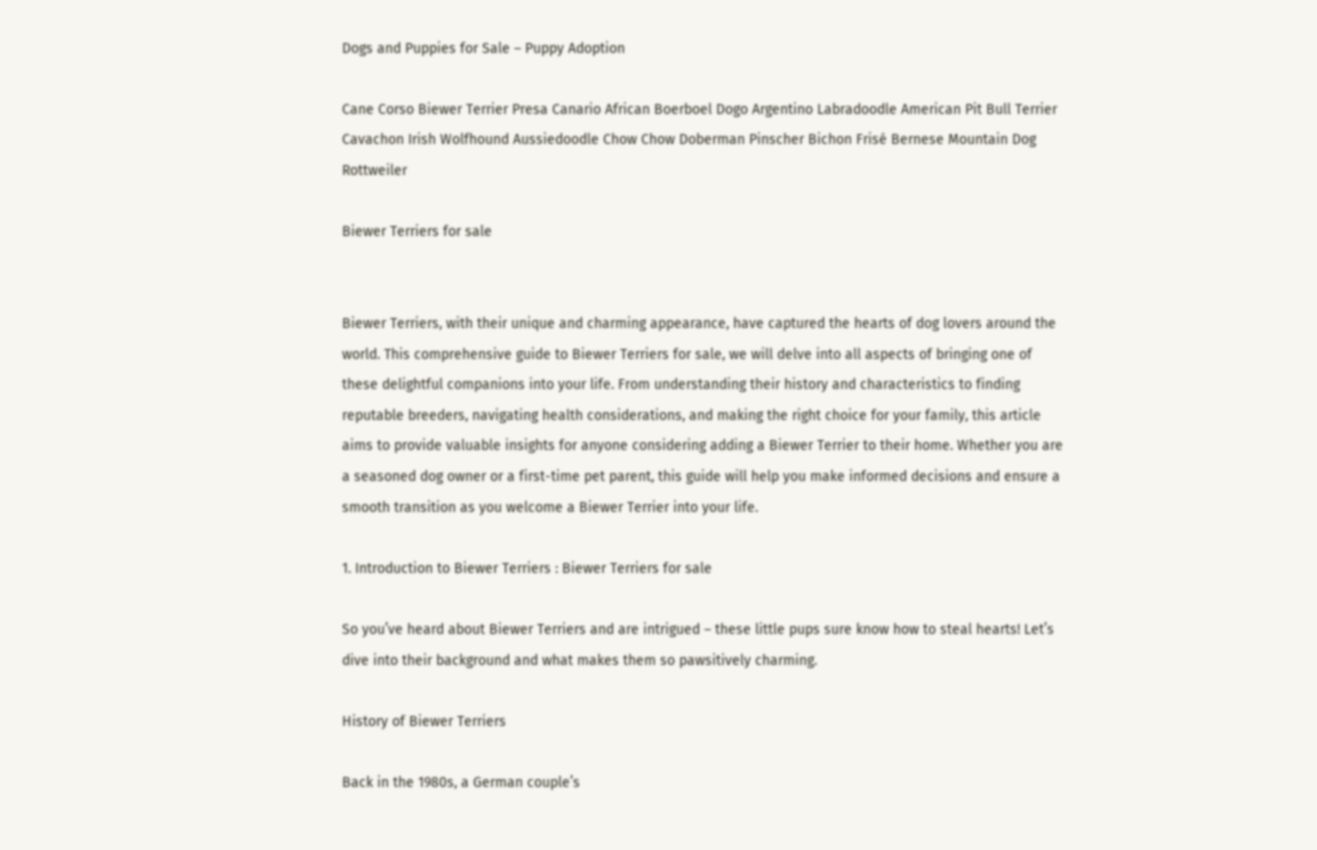Dogs and Puppies for Sale – Puppy Adoption

Cane Corso Biewer Terrier Presa Canario African Boerboel Dogo Argentino Labradoodle American Pit Bull Terrier Cavachon Irish Wolfhound Aussiedoodle Chow Chow Doberman Pinscher Bichon Frisé Bernese Mountain Dog Rottweiler

Biewer Terriers for sale


Biewer Terriers, with their unique and charming appearance, have captured the hearts of dog lovers around the world. This comprehensive guide to Biewer Terriers for sale, we will delve into all aspects of bringing one of these delightful companions into your life. From understanding their history and characteristics to finding reputable breeders, navigating health considerations, and making the right choice for your family, this article aims to provide valuable insights for anyone considering adding a Biewer Terrier to their home. Whether you are a seasoned dog owner or a first-time pet parent, this guide will help you make informed decisions and ensure a smooth transition as you welcome a Biewer Terrier into your life.

1. Introduction to Biewer Terriers : Biewer Terriers for sale

So you’ve heard about Biewer Terriers and are intrigued – these little pups sure know how to steal hearts! Let’s dive into their background and what makes them so pawsitively charming.

History of Biewer Terriers

Back in the 1980s, a German couple’s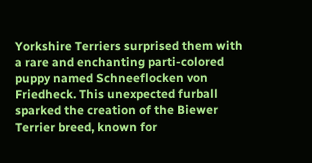Yorkshire Terriers surprised them with a rare and enchanting parti-colored puppy named Schneeflocken von Friedheck. This unexpected furball sparked the creation of the Biewer Terrier breed, known for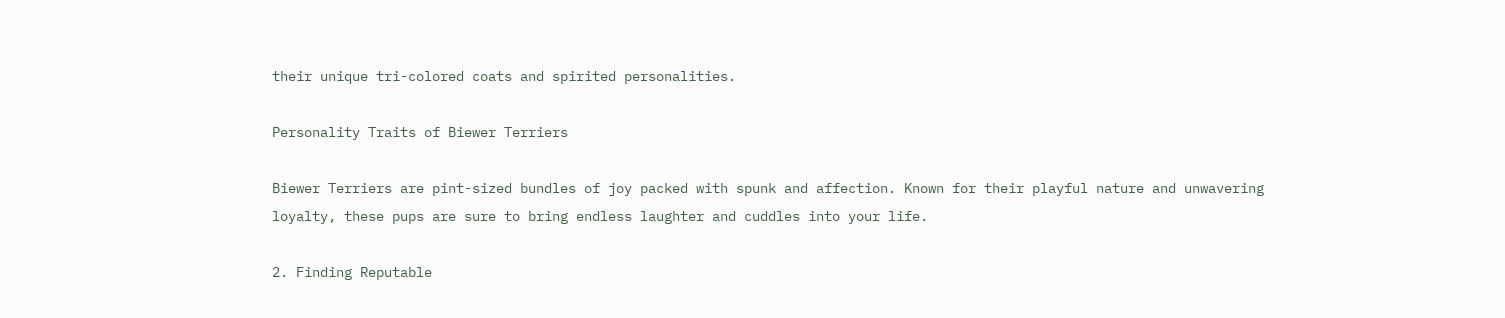their unique tri-colored coats and spirited personalities.

Personality Traits of Biewer Terriers

Biewer Terriers are pint-sized bundles of joy packed with spunk and affection. Known for their playful nature and unwavering loyalty, these pups are sure to bring endless laughter and cuddles into your life.

2. Finding Reputable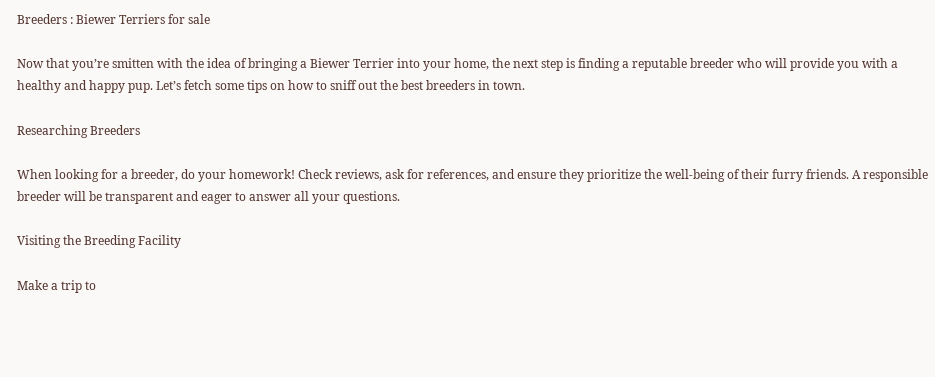Breeders : Biewer Terriers for sale

Now that you’re smitten with the idea of bringing a Biewer Terrier into your home, the next step is finding a reputable breeder who will provide you with a healthy and happy pup. Let’s fetch some tips on how to sniff out the best breeders in town.

Researching Breeders

When looking for a breeder, do your homework! Check reviews, ask for references, and ensure they prioritize the well-being of their furry friends. A responsible breeder will be transparent and eager to answer all your questions.

Visiting the Breeding Facility

Make a trip to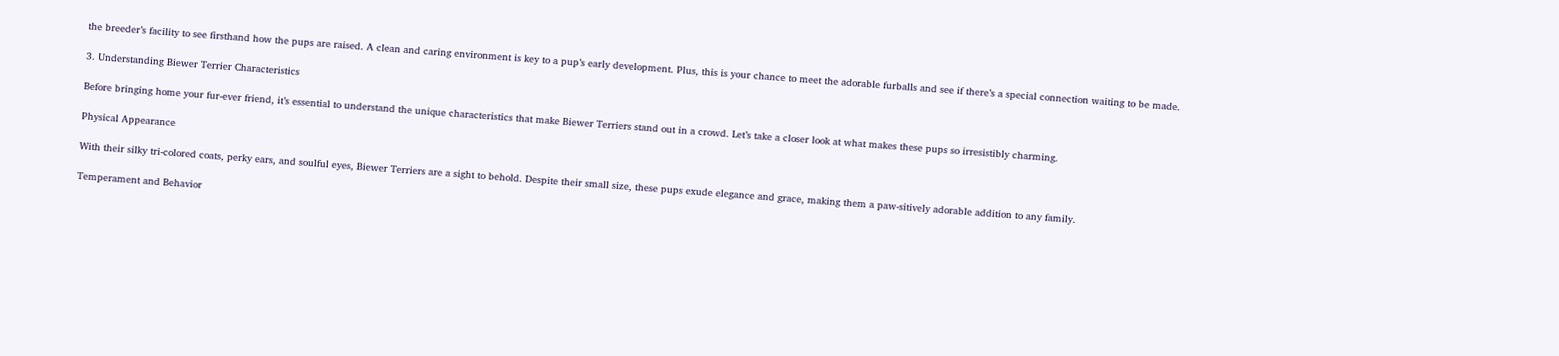the breeder’s facility to see firsthand how the pups are raised. A clean and caring environment is key to a pup’s early development. Plus, this is your chance to meet the adorable furballs and see if there’s a special connection waiting to be made.

3. Understanding Biewer Terrier Characteristics

Before bringing home your fur-ever friend, it’s essential to understand the unique characteristics that make Biewer Terriers stand out in a crowd. Let’s take a closer look at what makes these pups so irresistibly charming.

Physical Appearance

With their silky tri-colored coats, perky ears, and soulful eyes, Biewer Terriers are a sight to behold. Despite their small size, these pups exude elegance and grace, making them a paw-sitively adorable addition to any family.

Temperament and Behavior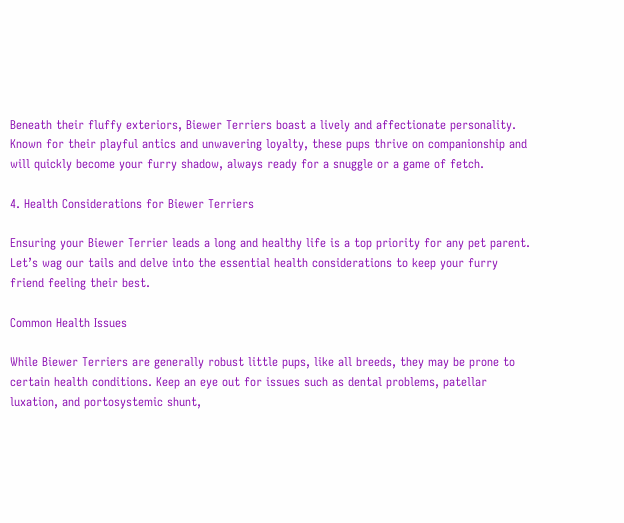Beneath their fluffy exteriors, Biewer Terriers boast a lively and affectionate personality. Known for their playful antics and unwavering loyalty, these pups thrive on companionship and will quickly become your furry shadow, always ready for a snuggle or a game of fetch.

4. Health Considerations for Biewer Terriers

Ensuring your Biewer Terrier leads a long and healthy life is a top priority for any pet parent. Let’s wag our tails and delve into the essential health considerations to keep your furry friend feeling their best.

Common Health Issues

While Biewer Terriers are generally robust little pups, like all breeds, they may be prone to certain health conditions. Keep an eye out for issues such as dental problems, patellar luxation, and portosystemic shunt,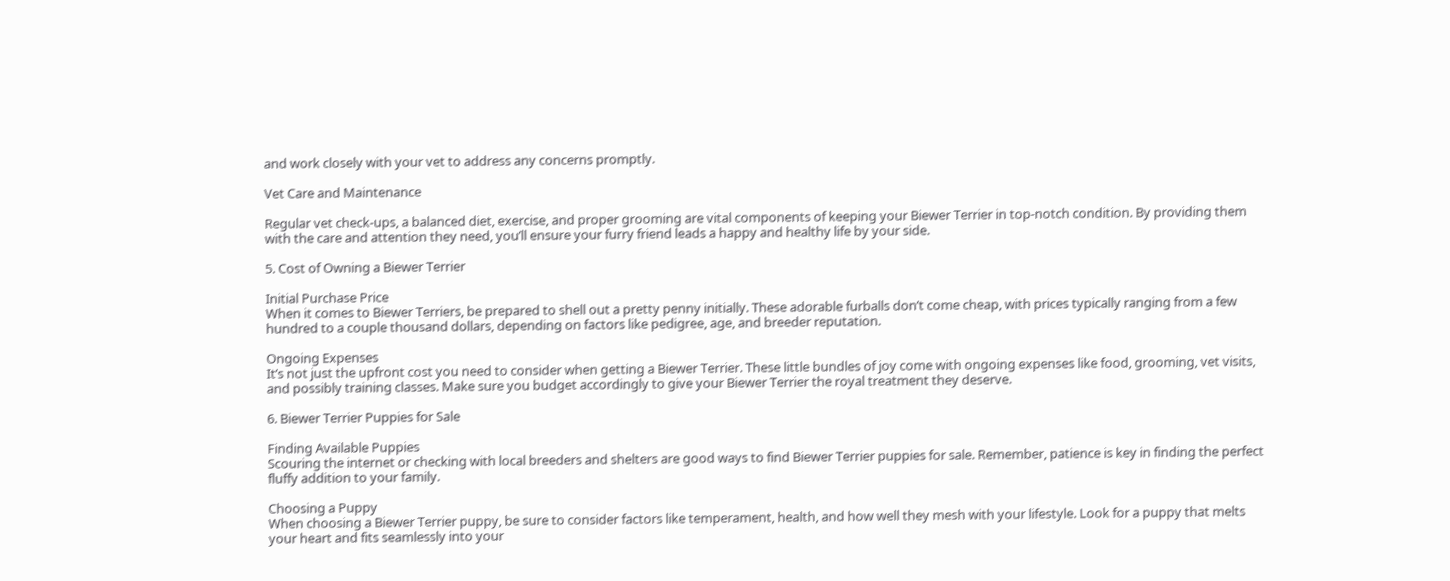and work closely with your vet to address any concerns promptly.

Vet Care and Maintenance

Regular vet check-ups, a balanced diet, exercise, and proper grooming are vital components of keeping your Biewer Terrier in top-notch condition. By providing them with the care and attention they need, you’ll ensure your furry friend leads a happy and healthy life by your side.

5. Cost of Owning a Biewer Terrier

Initial Purchase Price
When it comes to Biewer Terriers, be prepared to shell out a pretty penny initially. These adorable furballs don’t come cheap, with prices typically ranging from a few hundred to a couple thousand dollars, depending on factors like pedigree, age, and breeder reputation.

Ongoing Expenses
It’s not just the upfront cost you need to consider when getting a Biewer Terrier. These little bundles of joy come with ongoing expenses like food, grooming, vet visits, and possibly training classes. Make sure you budget accordingly to give your Biewer Terrier the royal treatment they deserve.

6. Biewer Terrier Puppies for Sale

Finding Available Puppies
Scouring the internet or checking with local breeders and shelters are good ways to find Biewer Terrier puppies for sale. Remember, patience is key in finding the perfect fluffy addition to your family.

Choosing a Puppy
When choosing a Biewer Terrier puppy, be sure to consider factors like temperament, health, and how well they mesh with your lifestyle. Look for a puppy that melts your heart and fits seamlessly into your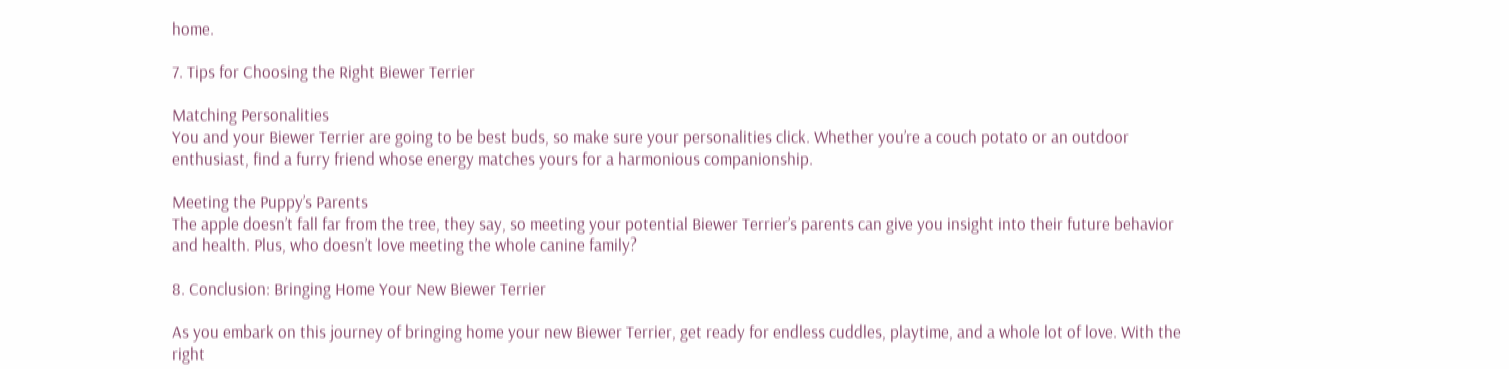home.

7. Tips for Choosing the Right Biewer Terrier

Matching Personalities
You and your Biewer Terrier are going to be best buds, so make sure your personalities click. Whether you’re a couch potato or an outdoor enthusiast, find a furry friend whose energy matches yours for a harmonious companionship.

Meeting the Puppy’s Parents
The apple doesn’t fall far from the tree, they say, so meeting your potential Biewer Terrier’s parents can give you insight into their future behavior and health. Plus, who doesn’t love meeting the whole canine family?

8. Conclusion: Bringing Home Your New Biewer Terrier

As you embark on this journey of bringing home your new Biewer Terrier, get ready for endless cuddles, playtime, and a whole lot of love. With the right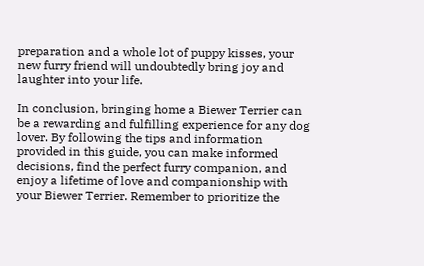preparation and a whole lot of puppy kisses, your new furry friend will undoubtedly bring joy and laughter into your life.

In conclusion, bringing home a Biewer Terrier can be a rewarding and fulfilling experience for any dog lover. By following the tips and information provided in this guide, you can make informed decisions, find the perfect furry companion, and enjoy a lifetime of love and companionship with your Biewer Terrier. Remember to prioritize the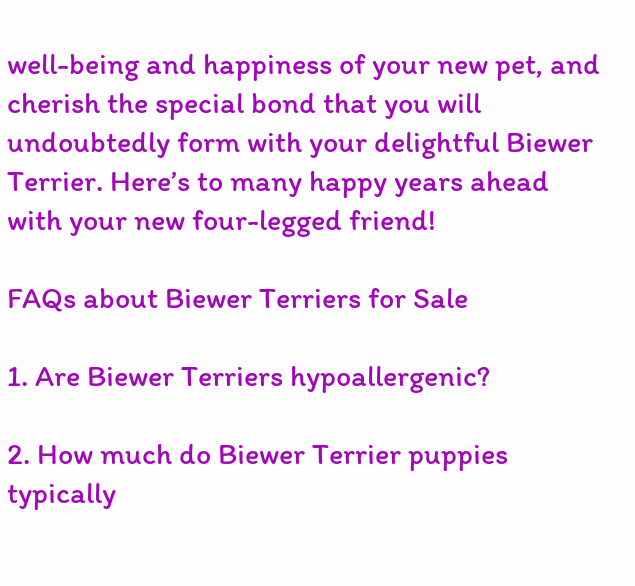well-being and happiness of your new pet, and cherish the special bond that you will undoubtedly form with your delightful Biewer Terrier. Here’s to many happy years ahead with your new four-legged friend!

FAQs about Biewer Terriers for Sale

1. Are Biewer Terriers hypoallergenic?

2. How much do Biewer Terrier puppies typically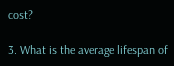cost?

3. What is the average lifespan of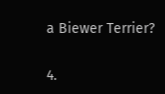a Biewer Terrier?

4.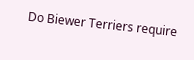Do Biewer Terriers require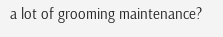a lot of grooming maintenance?